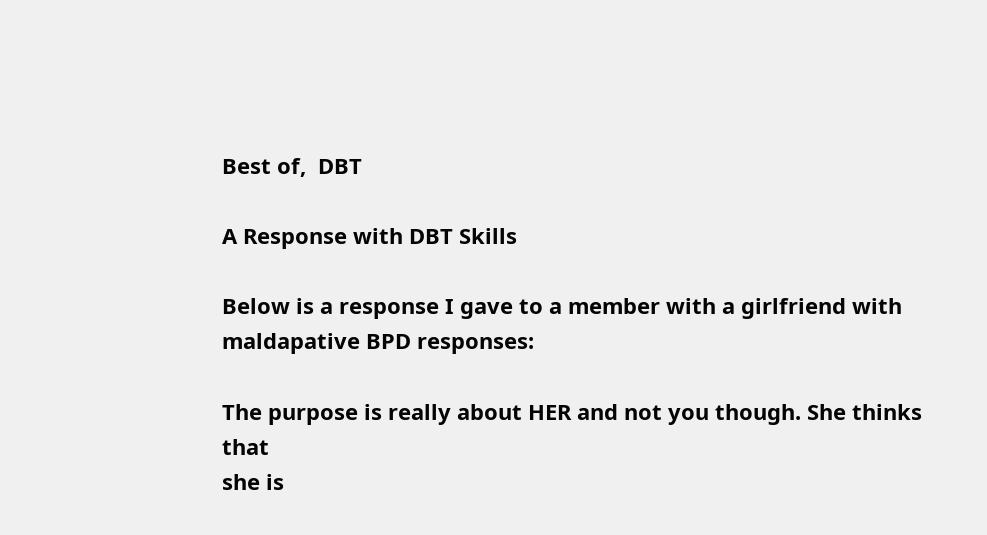Best of,  DBT

A Response with DBT Skills

Below is a response I gave to a member with a girlfriend with maldapative BPD responses:

The purpose is really about HER and not you though. She thinks that
she is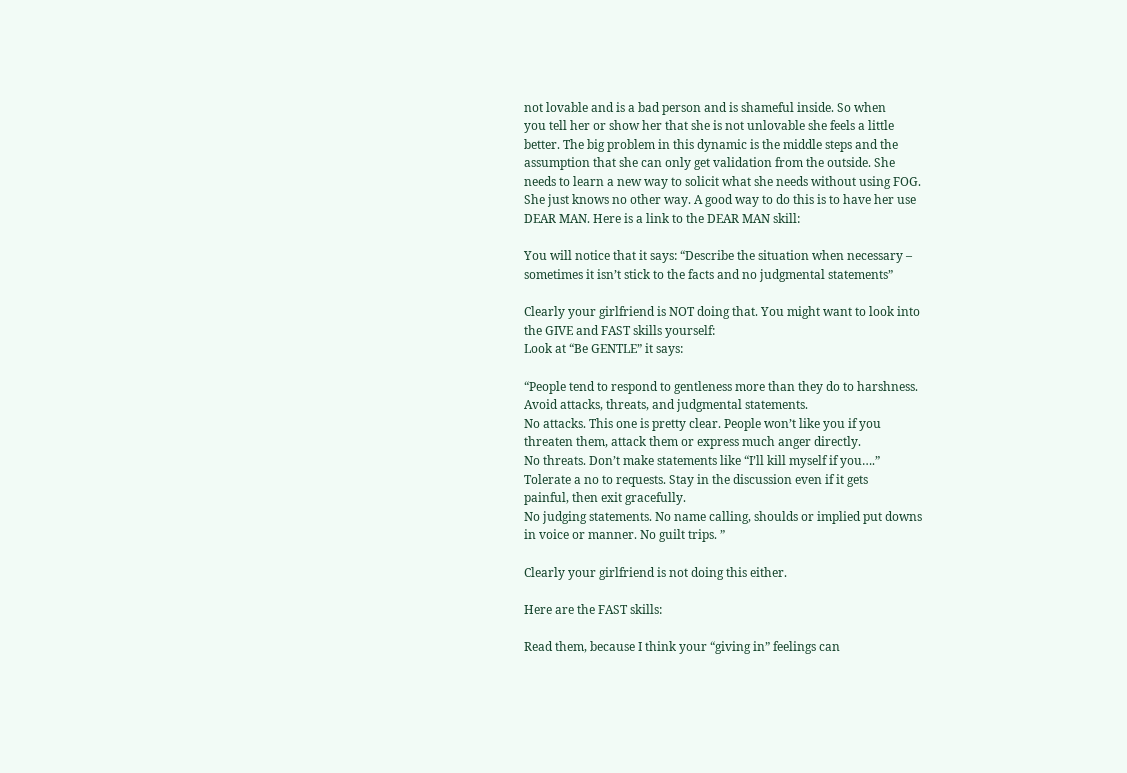not lovable and is a bad person and is shameful inside. So when
you tell her or show her that she is not unlovable she feels a little
better. The big problem in this dynamic is the middle steps and the
assumption that she can only get validation from the outside. She
needs to learn a new way to solicit what she needs without using FOG.
She just knows no other way. A good way to do this is to have her use
DEAR MAN. Here is a link to the DEAR MAN skill:

You will notice that it says: “Describe the situation when necessary –
sometimes it isn’t stick to the facts and no judgmental statements”

Clearly your girlfriend is NOT doing that. You might want to look into
the GIVE and FAST skills yourself:
Look at “Be GENTLE” it says:

“People tend to respond to gentleness more than they do to harshness.
Avoid attacks, threats, and judgmental statements.
No attacks. This one is pretty clear. People won’t like you if you
threaten them, attack them or express much anger directly.
No threats. Don’t make statements like “I’ll kill myself if you….”
Tolerate a no to requests. Stay in the discussion even if it gets
painful, then exit gracefully.
No judging statements. No name calling, shoulds or implied put downs
in voice or manner. No guilt trips. ”

Clearly your girlfriend is not doing this either.

Here are the FAST skills:

Read them, because I think your “giving in” feelings can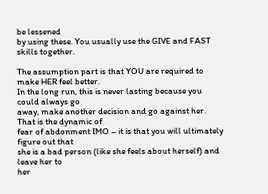be lessened
by using these. You usually use the GIVE and FAST skills together.

The assumption part is that YOU are required to make HER feel better.
In the long run, this is never lasting because you could always go
away, make another decision and go against her. That is the dynamic of
fear of abdonment IMO – it is that you will ultimately figure out that
she is a bad person (like she feels about herself) and leave her to
her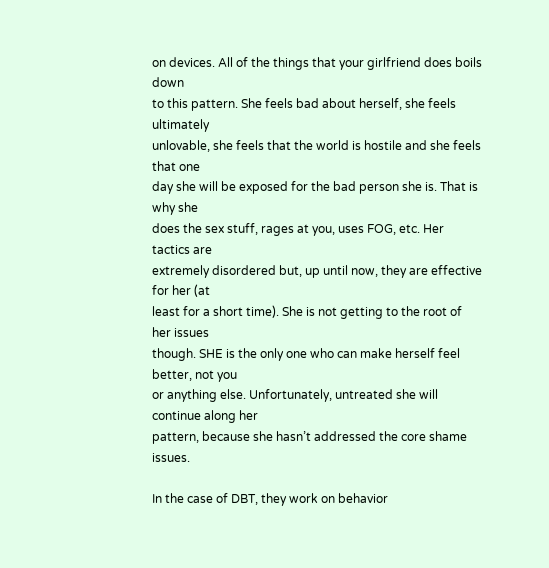on devices. All of the things that your girlfriend does boils down
to this pattern. She feels bad about herself, she feels ultimately
unlovable, she feels that the world is hostile and she feels that one
day she will be exposed for the bad person she is. That is why she
does the sex stuff, rages at you, uses FOG, etc. Her tactics are
extremely disordered but, up until now, they are effective for her (at
least for a short time). She is not getting to the root of her issues
though. SHE is the only one who can make herself feel better, not you
or anything else. Unfortunately, untreated she will continue along her
pattern, because she hasn’t addressed the core shame issues.

In the case of DBT, they work on behavior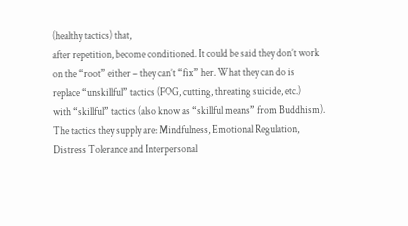(healthy tactics) that,
after repetition, become conditioned. It could be said they don’t work
on the “root” either – they can’t “fix” her. What they can do is
replace “unskillful” tactics (FOG, cutting, threating suicide, etc.)
with “skillful” tactics (also know as “skillful means” from Buddhism).
The tactics they supply are: Mindfulness, Emotional Regulation,
Distress Tolerance and Interpersonal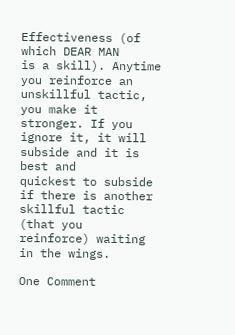Effectiveness (of which DEAR MAN
is a skill). Anytime you reinforce an unskillful tactic, you make it
stronger. If you ignore it, it will subside and it is best and
quickest to subside if there is another skillful tactic (that you
reinforce) waiting in the wings.

One Comment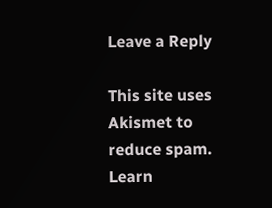Leave a Reply

This site uses Akismet to reduce spam. Learn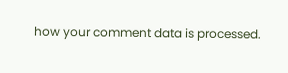how your comment data is processed.